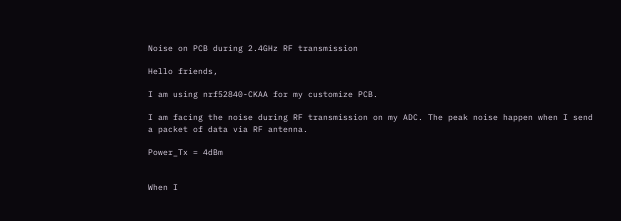Noise on PCB during 2.4GHz RF transmission

Hello friends,

I am using nrf52840-CKAA for my customize PCB.

I am facing the noise during RF transmission on my ADC. The peak noise happen when I send a packet of data via RF antenna.

Power_Tx = 4dBm


When I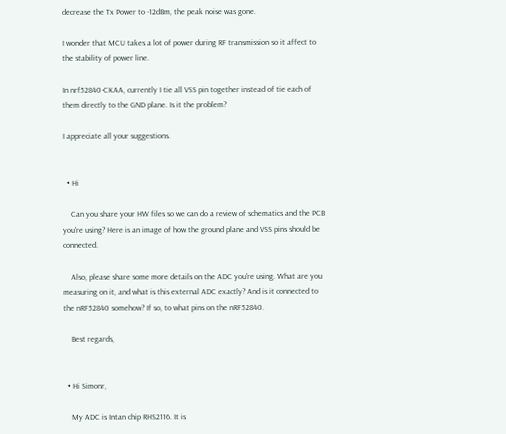decrease the Tx Power to -12dBm, the peak noise was gone.

I wonder that MCU takes a lot of power during RF transmission so it affect to the stability of power line.

In nrf52840-CKAA, currently I tie all VSS pin together instead of tie each of them directly to the GND plane. Is it the problem?

I appreciate all your suggestions.


  • Hi

    Can you share your HW files so we can do a review of schematics and the PCB you're using? Here is an image of how the ground plane and VSS pins should be connected.

    Also, please share some more details on the ADC you're using. What are you measuring on it, and what is this external ADC exactly? And is it connected to the nRF52840 somehow? If so, to what pins on the nRF52840.

    Best regards,


  • Hi Simonr,

    My ADC is Intan chip RHS2116. It is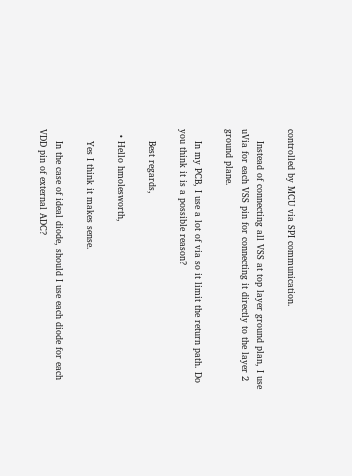controlled by MCU via SPI communication.

    Instead of connecting all VSS at top layer ground plan, I use uVia for each VSS pin for connecting it directly to the layer 2 ground plane.

    In my PCB, I use a lot of via so it limit the return path. Do you think it is a possible reason?

    Best regards,

  • Hello hmolesworth,

    Yes I think it makes sense.

    In the case of ideal diode, should I use each diode for each VDD pin of external ADC?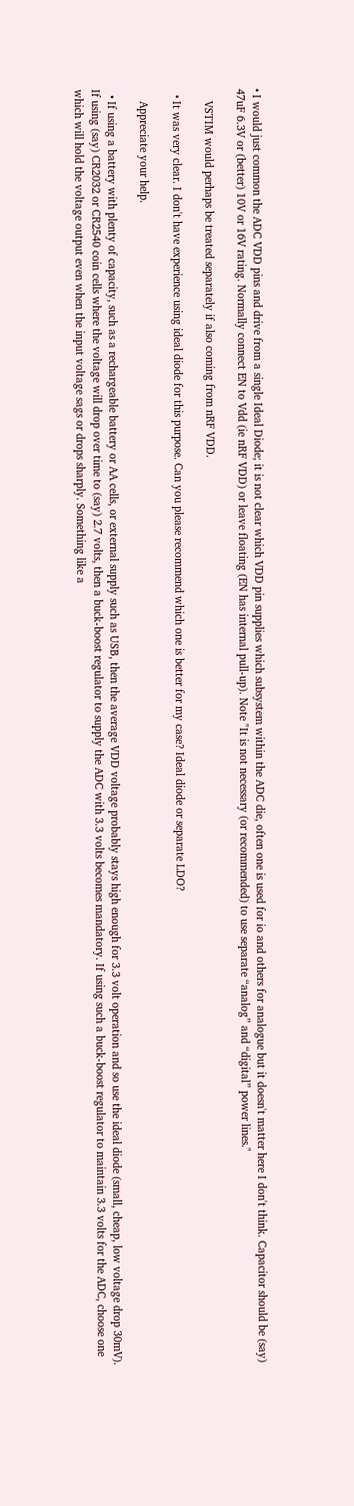• I would just common the ADC VDD pins and drive from a single Ideal Diode; it is not clear which VDD pin supplies which subsystem within the ADC die, often one is used for io and others for analogue but it doesn't matter here I don't think. Capacitor should be (say) 47uF 6.3V or (better) 10V or 16V rating. Normally connect EN to Vdd (ie nRF VDD) or leave floating (EN has internal pull-up). Note "It is not necessary (or recommended) to use separate “analog” and “digital” power lines."

    VSTIM would perhaps be treated separately if also coming from nRF VDD.

  • It was very clear. I don't have experience using ideal diode for this purpose. Can you please recommend which one is better for my case? Ideal diode or separate LDO?

    Appreciate your help.

  • If using a battery with plenty of capacity, such as a rechargeable battery or AA cells, or external supply such as USB, then the average VDD voltage probably stays high enough for 3.3 volt operation and so use the ideal diode (small, cheap, low voltage drop 30mV). If using (say) CR2032 or CR2540 coin cells where the voltage will drop over time to (say) 2.7 volts, then a buck-boost regulator to supply the ADC with 3.3 volts becomes mandatory. If using such a buck-boost regulator to maintain 3.3 volts for the ADC, choose one which will hold the voltage output even when the input voltage sags or drops sharply. Something like a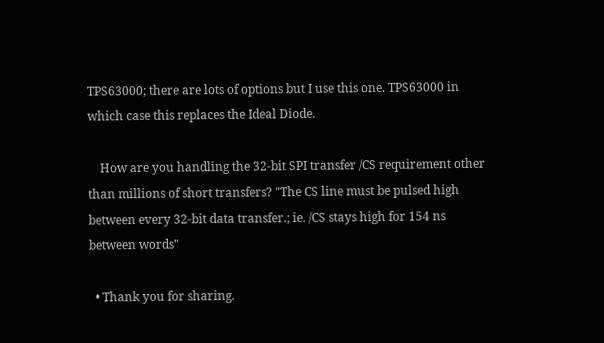TPS63000; there are lots of options but I use this one. TPS63000 in which case this replaces the Ideal Diode.

    How are you handling the 32-bit SPI transfer /CS requirement other than millions of short transfers? "The CS line must be pulsed high between every 32-bit data transfer.; ie. /CS stays high for 154 ns between words"

  • Thank you for sharing.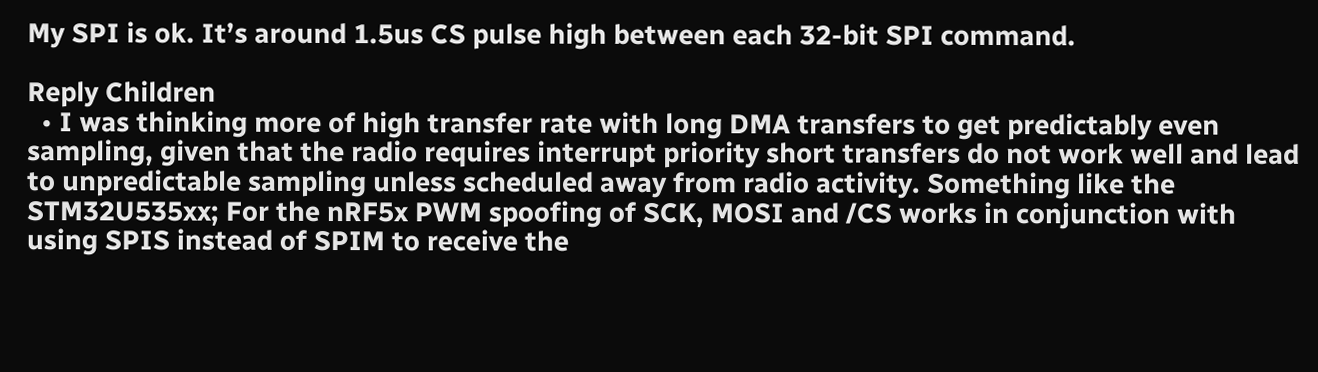My SPI is ok. It’s around 1.5us CS pulse high between each 32-bit SPI command.

Reply Children
  • I was thinking more of high transfer rate with long DMA transfers to get predictably even sampling, given that the radio requires interrupt priority short transfers do not work well and lead to unpredictable sampling unless scheduled away from radio activity. Something like the STM32U535xx; For the nRF5x PWM spoofing of SCK, MOSI and /CS works in conjunction with using SPIS instead of SPIM to receive the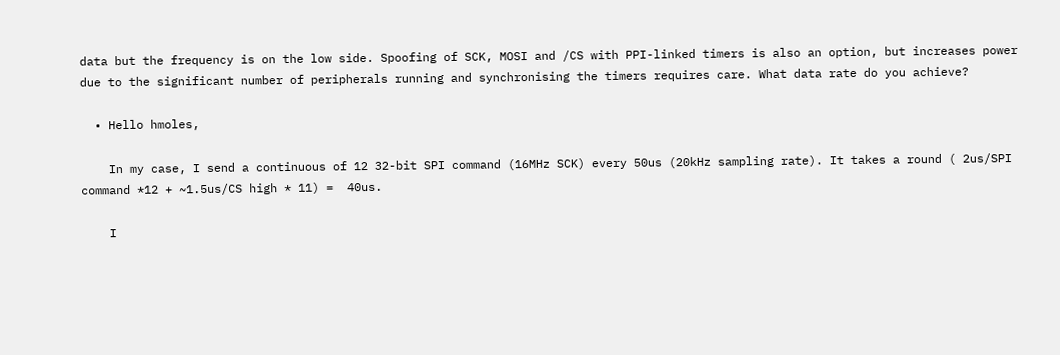data but the frequency is on the low side. Spoofing of SCK, MOSI and /CS with PPI-linked timers is also an option, but increases power due to the significant number of peripherals running and synchronising the timers requires care. What data rate do you achieve?

  • Hello hmoles,

    In my case, I send a continuous of 12 32-bit SPI command (16MHz SCK) every 50us (20kHz sampling rate). It takes a round ( 2us/SPI command *12 + ~1.5us/CS high * 11) =  40us.

    I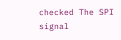checked The SPI signal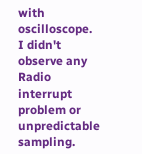with oscilloscope. I didn't observe any Radio interrupt problem or unpredictable sampling.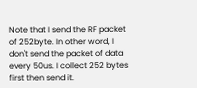Note that I send the RF packet of 252byte. In other word, I don't send the packet of data every 50us. I collect 252 bytes first then send it.